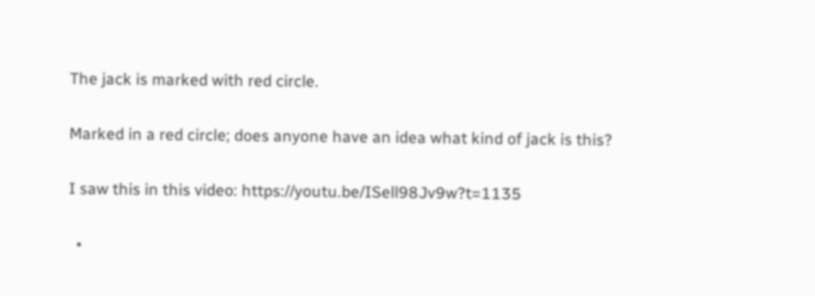The jack is marked with red circle.

Marked in a red circle; does anyone have an idea what kind of jack is this?

I saw this in this video: https://youtu.be/ISell98Jv9w?t=1135

  •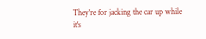They're for jacking the car up while it's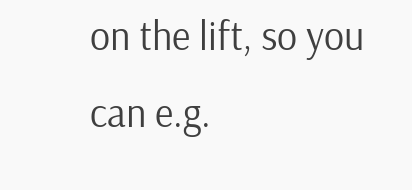on the lift, so you can e.g.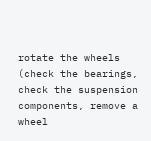rotate the wheels (check the bearings, check the suspension components, remove a wheel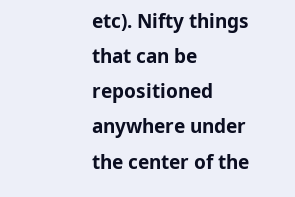etc). Nifty things that can be repositioned anywhere under the center of the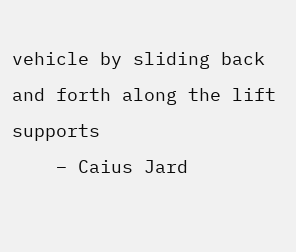vehicle by sliding back and forth along the lift supports
    – Caius Jard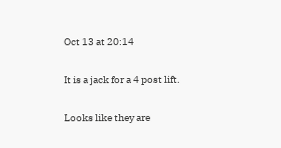Oct 13 at 20:14

It is a jack for a 4 post lift.

Looks like they are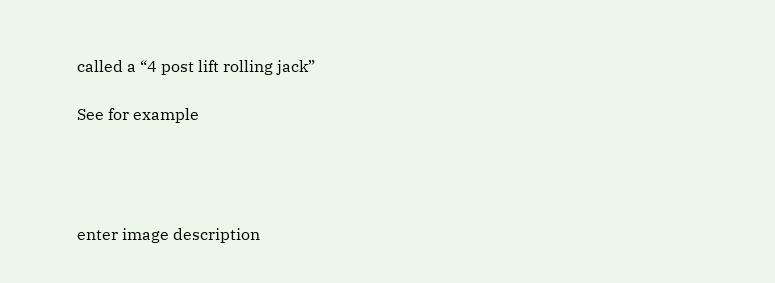called a “4 post lift rolling jack”

See for example




enter image description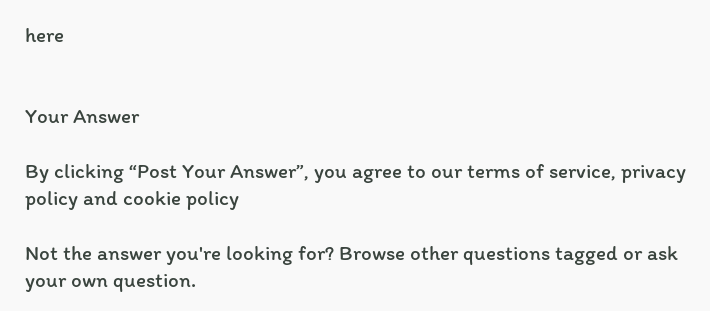here


Your Answer

By clicking “Post Your Answer”, you agree to our terms of service, privacy policy and cookie policy

Not the answer you're looking for? Browse other questions tagged or ask your own question.